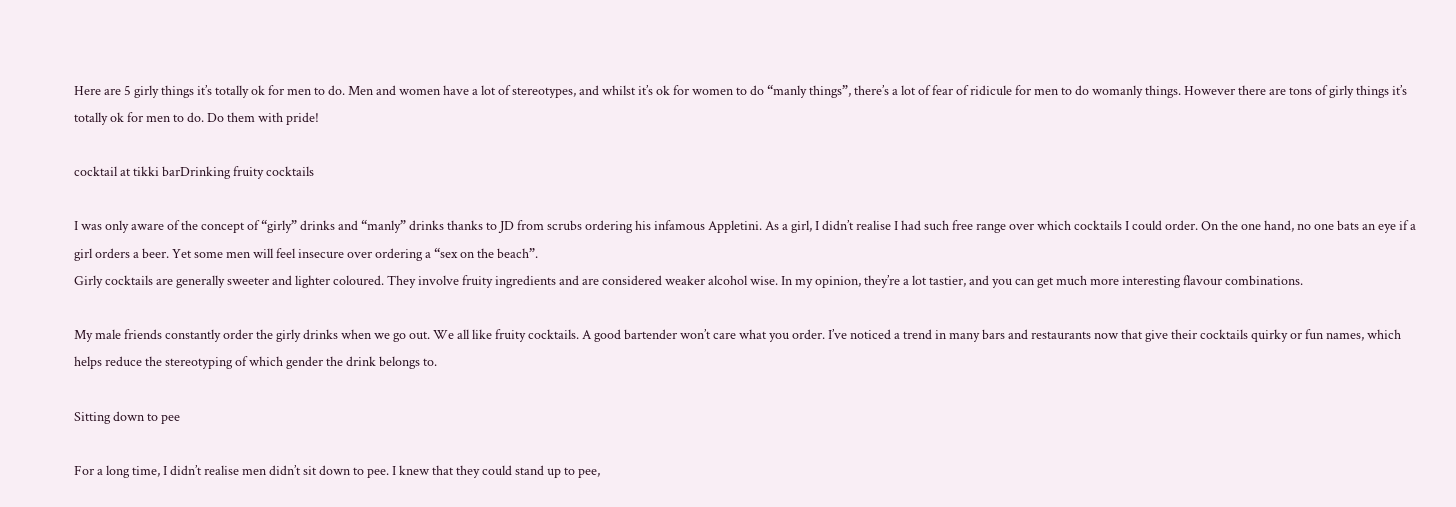Here are 5 girly things it’s totally ok for men to do. Men and women have a lot of stereotypes, and whilst it’s ok for women to do “manly things”, there’s a lot of fear of ridicule for men to do womanly things. However there are tons of girly things it’s totally ok for men to do. Do them with pride!

cocktail at tikki barDrinking fruity cocktails

I was only aware of the concept of “girly” drinks and “manly” drinks thanks to JD from scrubs ordering his infamous Appletini. As a girl, I didn’t realise I had such free range over which cocktails I could order. On the one hand, no one bats an eye if a girl orders a beer. Yet some men will feel insecure over ordering a “sex on the beach”.
Girly cocktails are generally sweeter and lighter coloured. They involve fruity ingredients and are considered weaker alcohol wise. In my opinion, they’re a lot tastier, and you can get much more interesting flavour combinations.

My male friends constantly order the girly drinks when we go out. We all like fruity cocktails. A good bartender won’t care what you order. I’ve noticed a trend in many bars and restaurants now that give their cocktails quirky or fun names, which helps reduce the stereotyping of which gender the drink belongs to.

Sitting down to pee

For a long time, I didn’t realise men didn’t sit down to pee. I knew that they could stand up to pee,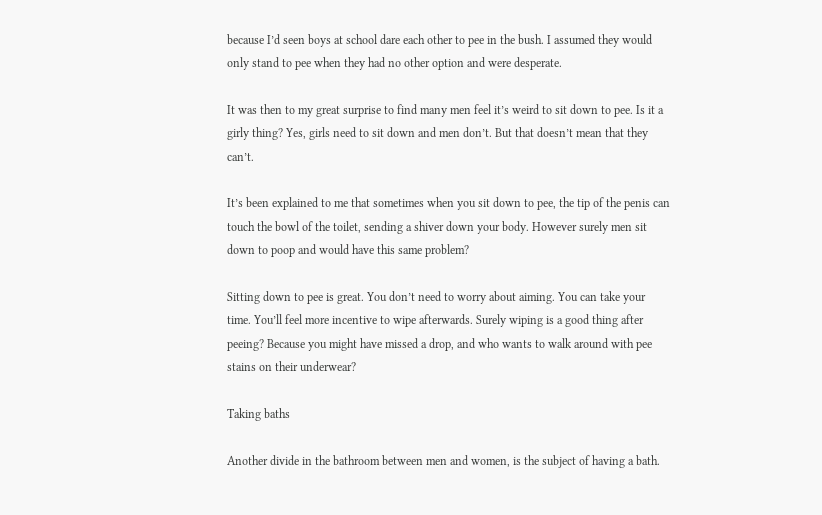because I’d seen boys at school dare each other to pee in the bush. I assumed they would only stand to pee when they had no other option and were desperate.

It was then to my great surprise to find many men feel it’s weird to sit down to pee. Is it a girly thing? Yes, girls need to sit down and men don’t. But that doesn’t mean that they can’t.

It’s been explained to me that sometimes when you sit down to pee, the tip of the penis can touch the bowl of the toilet, sending a shiver down your body. However surely men sit down to poop and would have this same problem?

Sitting down to pee is great. You don’t need to worry about aiming. You can take your time. You’ll feel more incentive to wipe afterwards. Surely wiping is a good thing after peeing? Because you might have missed a drop, and who wants to walk around with pee stains on their underwear?

Taking baths

Another divide in the bathroom between men and women, is the subject of having a bath.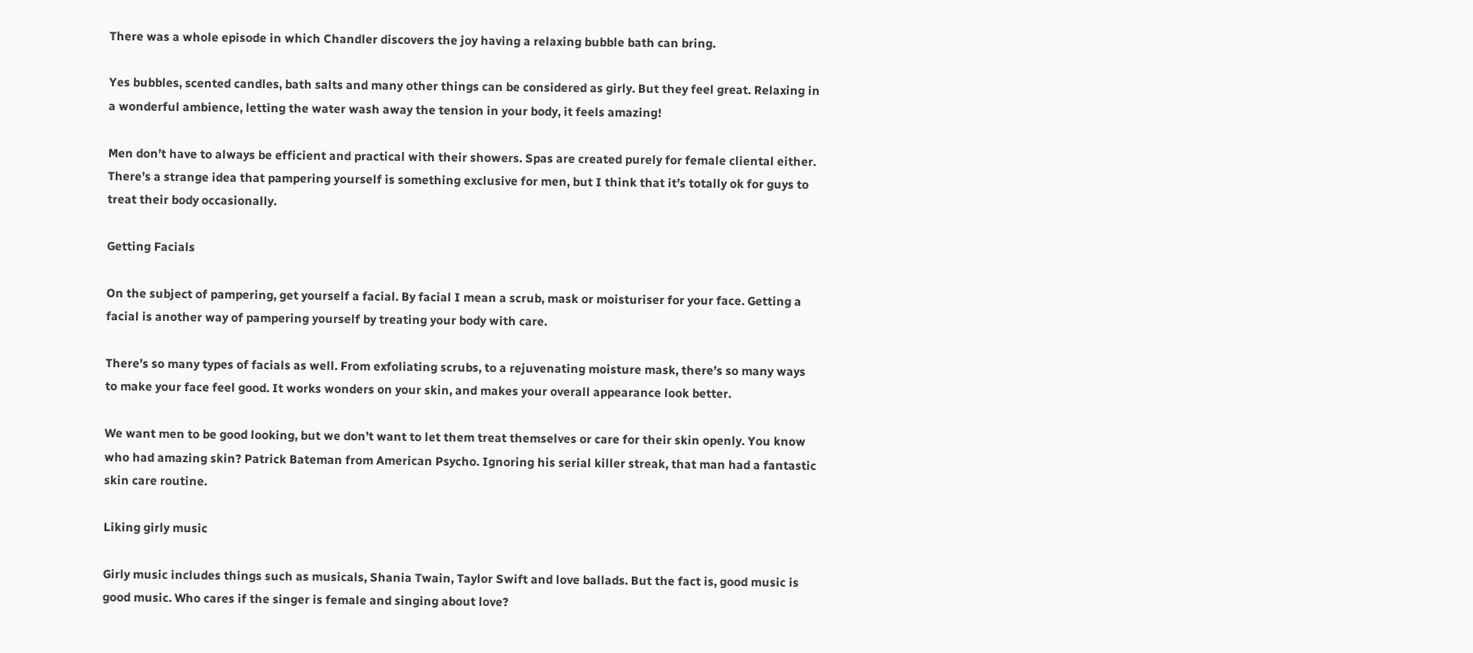There was a whole episode in which Chandler discovers the joy having a relaxing bubble bath can bring.

Yes bubbles, scented candles, bath salts and many other things can be considered as girly. But they feel great. Relaxing in a wonderful ambience, letting the water wash away the tension in your body, it feels amazing!

Men don’t have to always be efficient and practical with their showers. Spas are created purely for female cliental either. There’s a strange idea that pampering yourself is something exclusive for men, but I think that it’s totally ok for guys to treat their body occasionally.

Getting Facials

On the subject of pampering, get yourself a facial. By facial I mean a scrub, mask or moisturiser for your face. Getting a facial is another way of pampering yourself by treating your body with care.

There’s so many types of facials as well. From exfoliating scrubs, to a rejuvenating moisture mask, there’s so many ways to make your face feel good. It works wonders on your skin, and makes your overall appearance look better.

We want men to be good looking, but we don’t want to let them treat themselves or care for their skin openly. You know who had amazing skin? Patrick Bateman from American Psycho. Ignoring his serial killer streak, that man had a fantastic skin care routine.

Liking girly music

Girly music includes things such as musicals, Shania Twain, Taylor Swift and love ballads. But the fact is, good music is good music. Who cares if the singer is female and singing about love?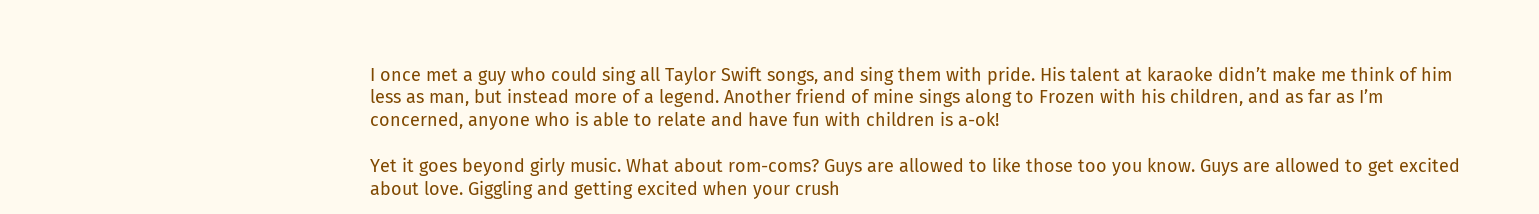I once met a guy who could sing all Taylor Swift songs, and sing them with pride. His talent at karaoke didn’t make me think of him less as man, but instead more of a legend. Another friend of mine sings along to Frozen with his children, and as far as I’m concerned, anyone who is able to relate and have fun with children is a-ok!

Yet it goes beyond girly music. What about rom-coms? Guys are allowed to like those too you know. Guys are allowed to get excited about love. Giggling and getting excited when your crush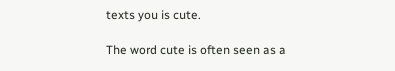texts you is cute.

The word cute is often seen as a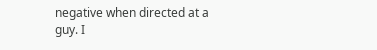negative when directed at a guy. I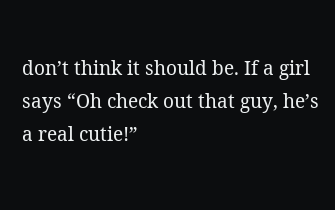don’t think it should be. If a girl says “Oh check out that guy, he’s a real cutie!”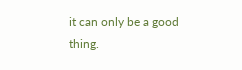it can only be a good thing.